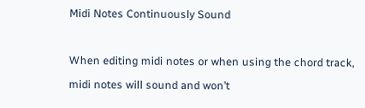Midi Notes Continuously Sound

When editing midi notes or when using the chord track, midi notes will sound and won’t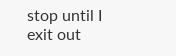stop until I exit out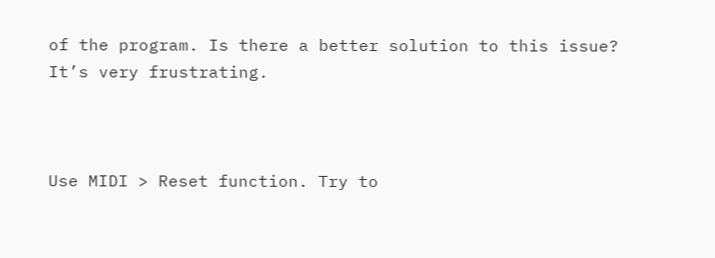of the program. Is there a better solution to this issue? It’s very frustrating.



Use MIDI > Reset function. Try to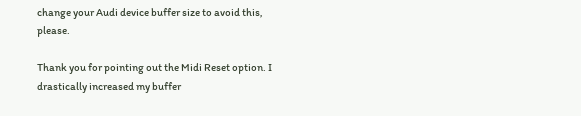change your Audi device buffer size to avoid this, please.

Thank you for pointing out the Midi Reset option. I drastically increased my buffer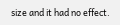size and it had no effect.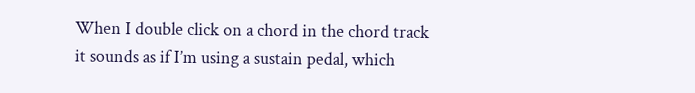When I double click on a chord in the chord track it sounds as if I’m using a sustain pedal, which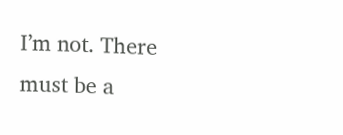I’m not. There must be a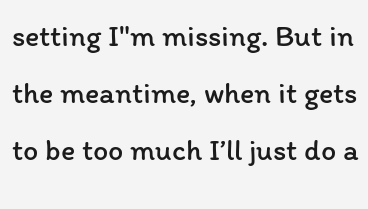setting I"m missing. But in the meantime, when it gets to be too much I’ll just do a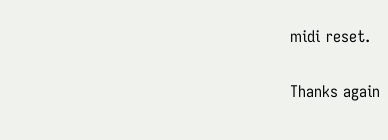midi reset.

Thanks again